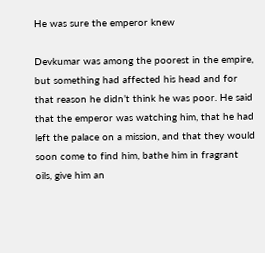He was sure the emperor knew

Devkumar was among the poorest in the empire, but something had affected his head and for that reason he didn’t think he was poor. He said that the emperor was watching him, that he had left the palace on a mission, and that they would soon come to find him, bathe him in fragrant oils, give him an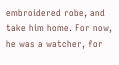embroidered robe, and take him home. For now, he was a watcher, for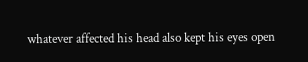whatever affected his head also kept his eyes open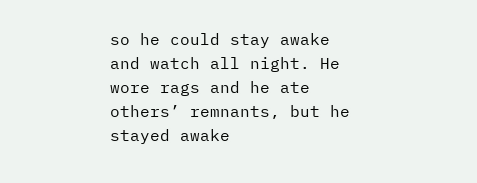so he could stay awake and watch all night. He wore rags and he ate others’ remnants, but he stayed awake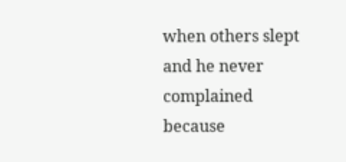when others slept and he never complained because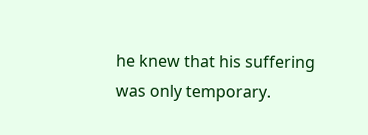he knew that his suffering was only temporary.